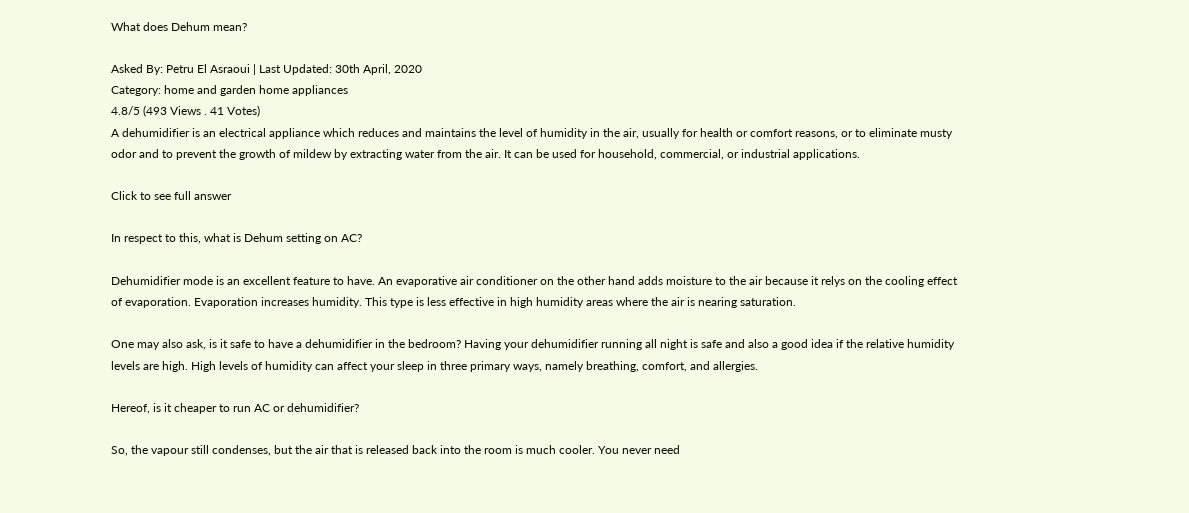What does Dehum mean?

Asked By: Petru El Asraoui | Last Updated: 30th April, 2020
Category: home and garden home appliances
4.8/5 (493 Views . 41 Votes)
A dehumidifier is an electrical appliance which reduces and maintains the level of humidity in the air, usually for health or comfort reasons, or to eliminate musty odor and to prevent the growth of mildew by extracting water from the air. It can be used for household, commercial, or industrial applications.

Click to see full answer

In respect to this, what is Dehum setting on AC?

Dehumidifier mode is an excellent feature to have. An evaporative air conditioner on the other hand adds moisture to the air because it relys on the cooling effect of evaporation. Evaporation increases humidity. This type is less effective in high humidity areas where the air is nearing saturation.

One may also ask, is it safe to have a dehumidifier in the bedroom? Having your dehumidifier running all night is safe and also a good idea if the relative humidity levels are high. High levels of humidity can affect your sleep in three primary ways, namely breathing, comfort, and allergies.

Hereof, is it cheaper to run AC or dehumidifier?

So, the vapour still condenses, but the air that is released back into the room is much cooler. You never need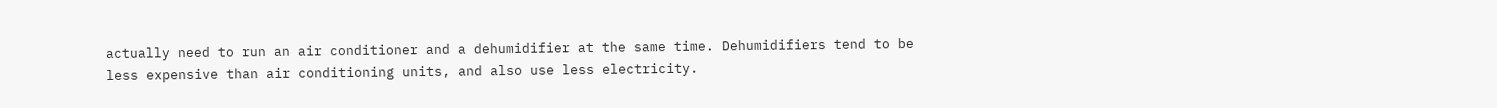actually need to run an air conditioner and a dehumidifier at the same time. Dehumidifiers tend to be less expensive than air conditioning units, and also use less electricity.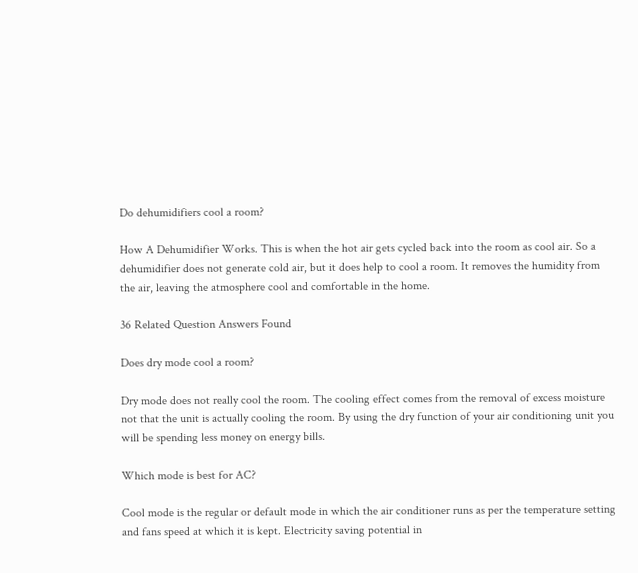Do dehumidifiers cool a room?

How A Dehumidifier Works. This is when the hot air gets cycled back into the room as cool air. So a dehumidifier does not generate cold air, but it does help to cool a room. It removes the humidity from the air, leaving the atmosphere cool and comfortable in the home.

36 Related Question Answers Found

Does dry mode cool a room?

Dry mode does not really cool the room. The cooling effect comes from the removal of excess moisture not that the unit is actually cooling the room. By using the dry function of your air conditioning unit you will be spending less money on energy bills.

Which mode is best for AC?

Cool mode is the regular or default mode in which the air conditioner runs as per the temperature setting and fans speed at which it is kept. Electricity saving potential in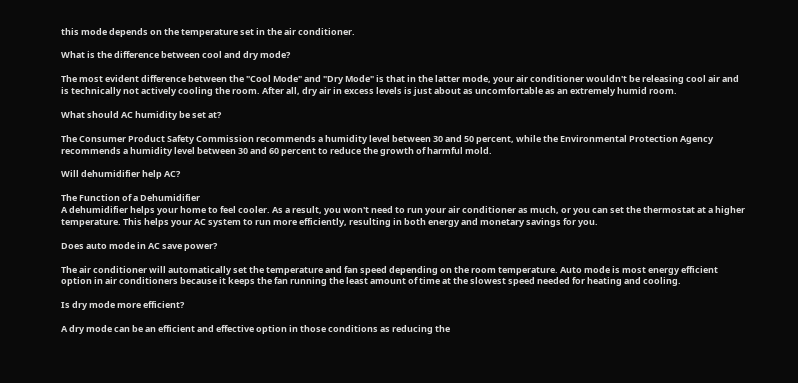this mode depends on the temperature set in the air conditioner.

What is the difference between cool and dry mode?

The most evident difference between the "Cool Mode" and "Dry Mode" is that in the latter mode, your air conditioner wouldn't be releasing cool air and is technically not actively cooling the room. After all, dry air in excess levels is just about as uncomfortable as an extremely humid room.

What should AC humidity be set at?

The Consumer Product Safety Commission recommends a humidity level between 30 and 50 percent, while the Environmental Protection Agency recommends a humidity level between 30 and 60 percent to reduce the growth of harmful mold.

Will dehumidifier help AC?

The Function of a Dehumidifier
A dehumidifier helps your home to feel cooler. As a result, you won't need to run your air conditioner as much, or you can set the thermostat at a higher temperature. This helps your AC system to run more efficiently, resulting in both energy and monetary savings for you.

Does auto mode in AC save power?

The air conditioner will automatically set the temperature and fan speed depending on the room temperature. Auto mode is most energy efficient option in air conditioners because it keeps the fan running the least amount of time at the slowest speed needed for heating and cooling.

Is dry mode more efficient?

A dry mode can be an efficient and effective option in those conditions as reducing the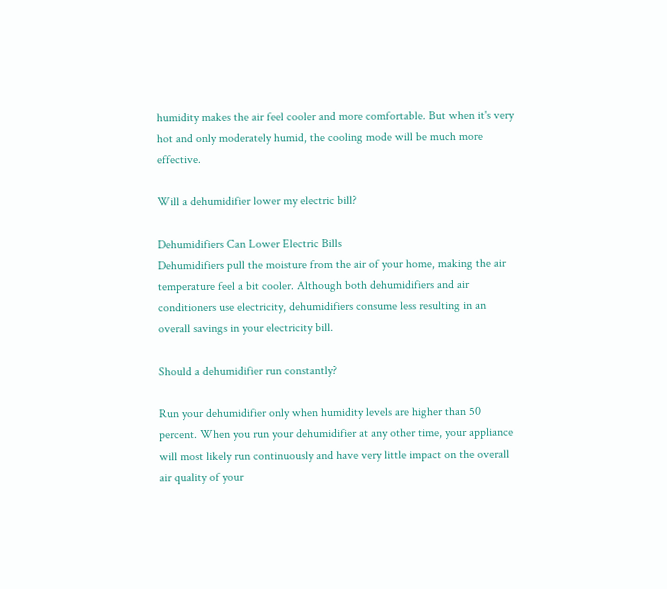humidity makes the air feel cooler and more comfortable. But when it's very hot and only moderately humid, the cooling mode will be much more effective.

Will a dehumidifier lower my electric bill?

Dehumidifiers Can Lower Electric Bills
Dehumidifiers pull the moisture from the air of your home, making the air temperature feel a bit cooler. Although both dehumidifiers and air conditioners use electricity, dehumidifiers consume less resulting in an overall savings in your electricity bill.

Should a dehumidifier run constantly?

Run your dehumidifier only when humidity levels are higher than 50 percent. When you run your dehumidifier at any other time, your appliance will most likely run continuously and have very little impact on the overall air quality of your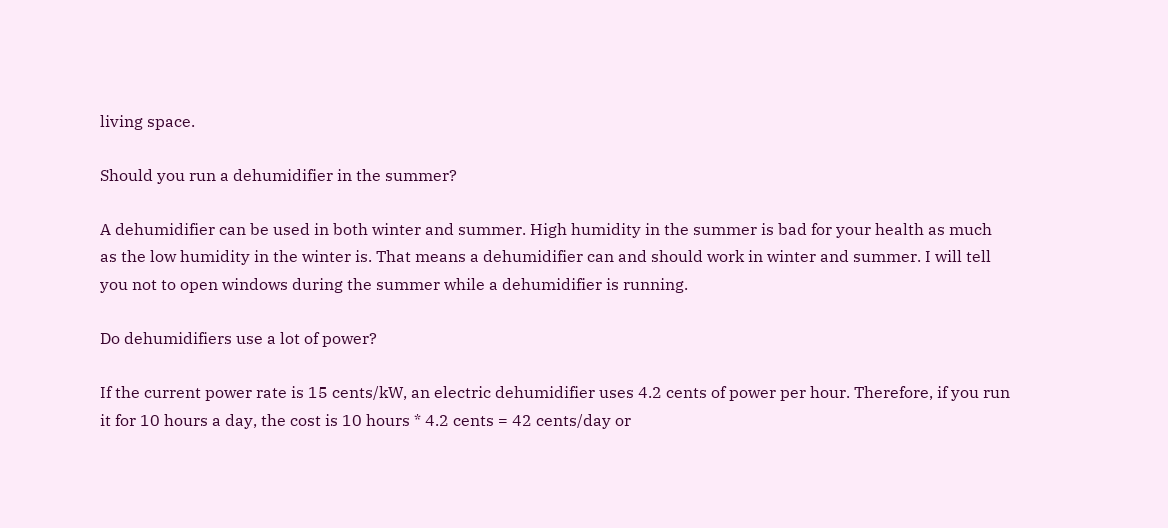living space.

Should you run a dehumidifier in the summer?

A dehumidifier can be used in both winter and summer. High humidity in the summer is bad for your health as much as the low humidity in the winter is. That means a dehumidifier can and should work in winter and summer. I will tell you not to open windows during the summer while a dehumidifier is running.

Do dehumidifiers use a lot of power?

If the current power rate is 15 cents/kW, an electric dehumidifier uses 4.2 cents of power per hour. Therefore, if you run it for 10 hours a day, the cost is 10 hours * 4.2 cents = 42 cents/day or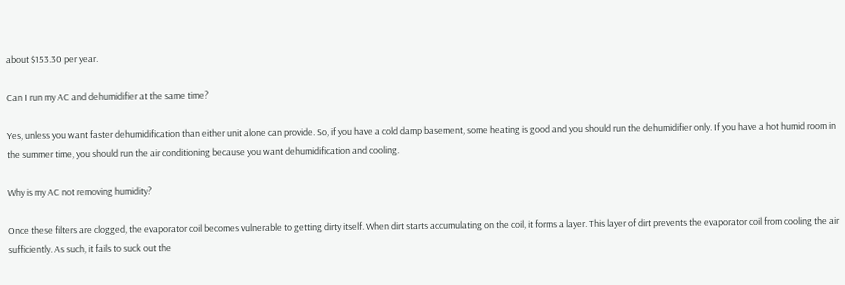about $153.30 per year.

Can I run my AC and dehumidifier at the same time?

Yes, unless you want faster dehumidification than either unit alone can provide. So, if you have a cold damp basement, some heating is good and you should run the dehumidifier only. If you have a hot humid room in the summer time, you should run the air conditioning because you want dehumidification and cooling.

Why is my AC not removing humidity?

Once these filters are clogged, the evaporator coil becomes vulnerable to getting dirty itself. When dirt starts accumulating on the coil, it forms a layer. This layer of dirt prevents the evaporator coil from cooling the air sufficiently. As such, it fails to suck out the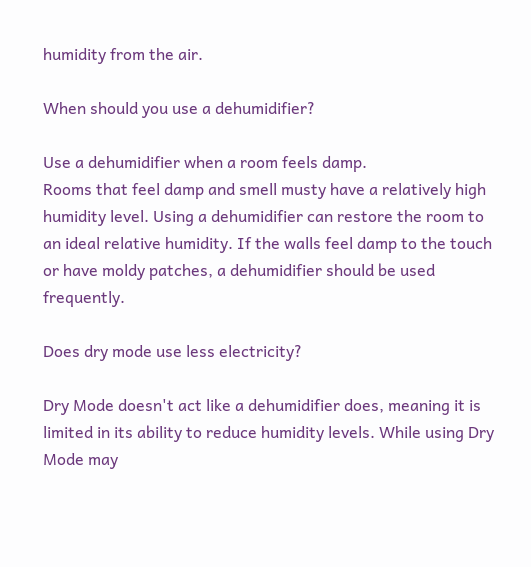humidity from the air.

When should you use a dehumidifier?

Use a dehumidifier when a room feels damp.
Rooms that feel damp and smell musty have a relatively high humidity level. Using a dehumidifier can restore the room to an ideal relative humidity. If the walls feel damp to the touch or have moldy patches, a dehumidifier should be used frequently.

Does dry mode use less electricity?

Dry Mode doesn't act like a dehumidifier does, meaning it is limited in its ability to reduce humidity levels. While using Dry Mode may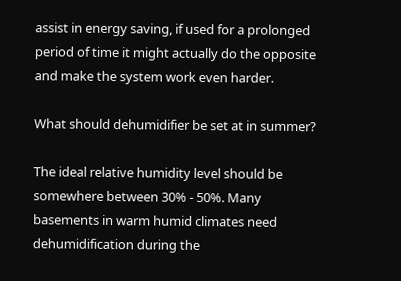assist in energy saving, if used for a prolonged period of time it might actually do the opposite and make the system work even harder.

What should dehumidifier be set at in summer?

The ideal relative humidity level should be somewhere between 30% - 50%. Many basements in warm humid climates need dehumidification during the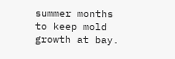summer months to keep mold growth at bay.